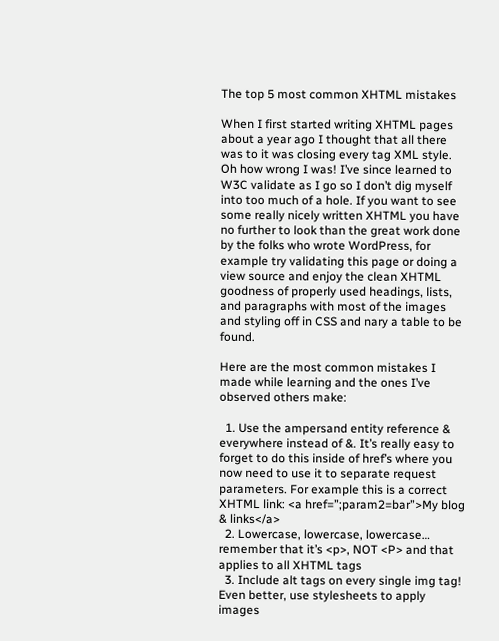The top 5 most common XHTML mistakes

When I first started writing XHTML pages about a year ago I thought that all there was to it was closing every tag XML style. Oh how wrong I was! I’ve since learned to W3C validate as I go so I don’t dig myself into too much of a hole. If you want to see some really nicely written XHTML you have no further to look than the great work done by the folks who wrote WordPress, for example try validating this page or doing a view source and enjoy the clean XHTML goodness of properly used headings, lists, and paragraphs with most of the images and styling off in CSS and nary a table to be found.

Here are the most common mistakes I made while learning and the ones I’ve observed others make:

  1. Use the ampersand entity reference & everywhere instead of &. It’s really easy to forget to do this inside of href’s where you now need to use it to separate request parameters. For example this is a correct XHTML link: <a href=”;param2=bar”>My blog & links</a>
  2. Lowercase, lowercase, lowercase… remember that it’s <p>, NOT <P> and that applies to all XHTML tags
  3. Include alt tags on every single img tag! Even better, use stylesheets to apply images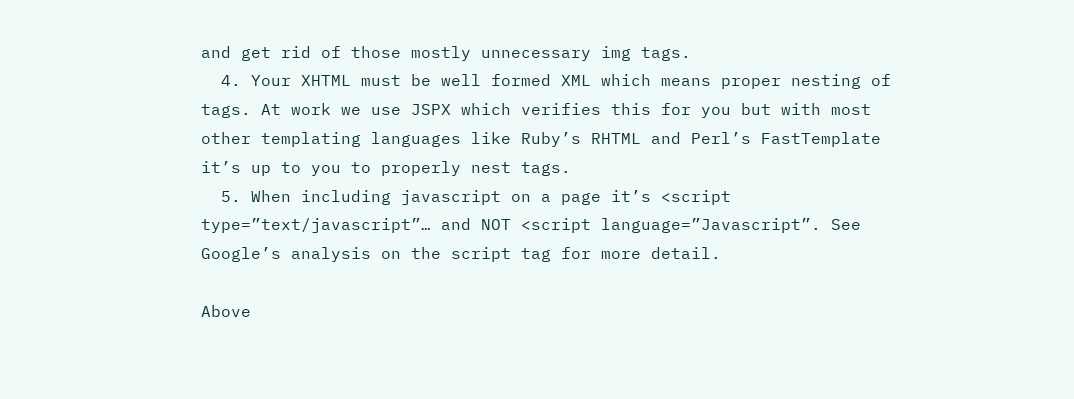and get rid of those mostly unnecessary img tags.
  4. Your XHTML must be well formed XML which means proper nesting of tags. At work we use JSPX which verifies this for you but with most other templating languages like Ruby’s RHTML and Perl’s FastTemplate it’s up to you to properly nest tags.
  5. When including javascript on a page it’s <script type=”text/javascript”… and NOT <script language=”Javascript”. See Google’s analysis on the script tag for more detail.

Above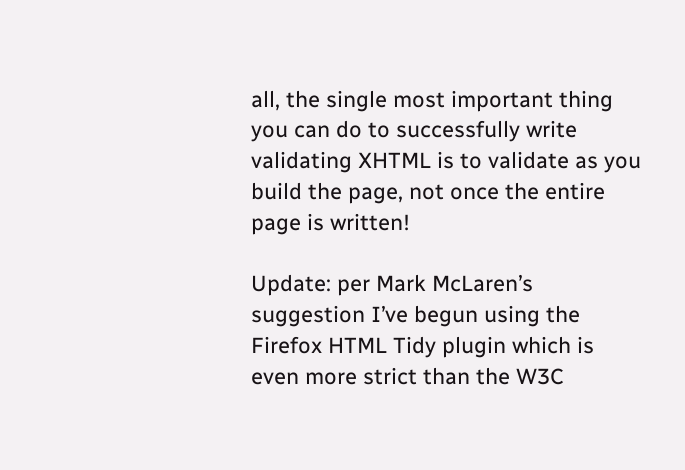all, the single most important thing you can do to successfully write validating XHTML is to validate as you build the page, not once the entire page is written!

Update: per Mark McLaren’s suggestion I’ve begun using the Firefox HTML Tidy plugin which is even more strict than the W3C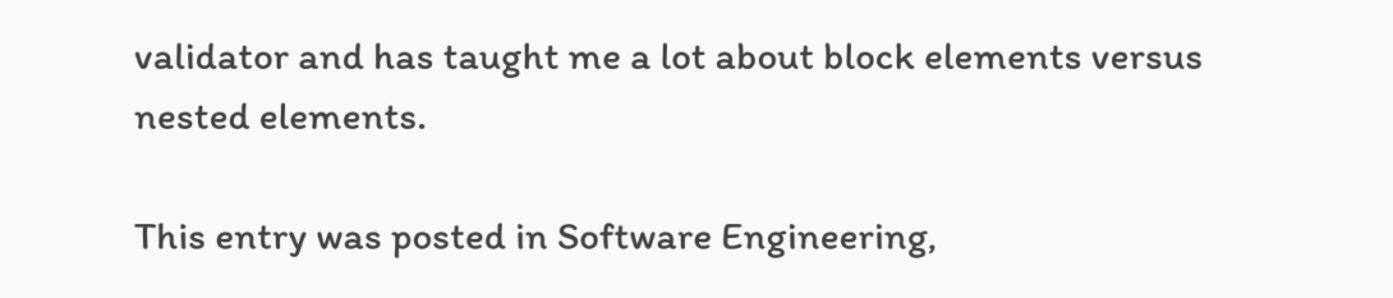validator and has taught me a lot about block elements versus nested elements.

This entry was posted in Software Engineering,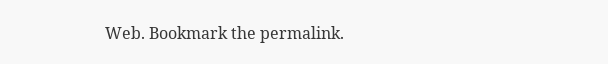Web. Bookmark the permalink.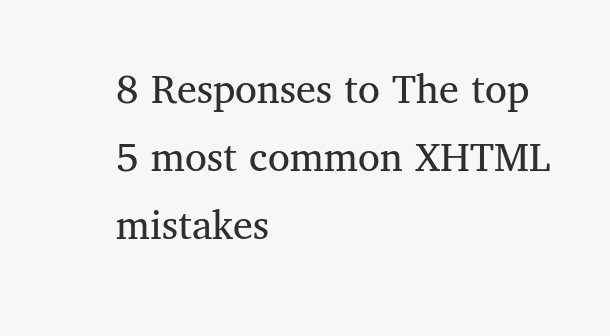8 Responses to The top 5 most common XHTML mistakes